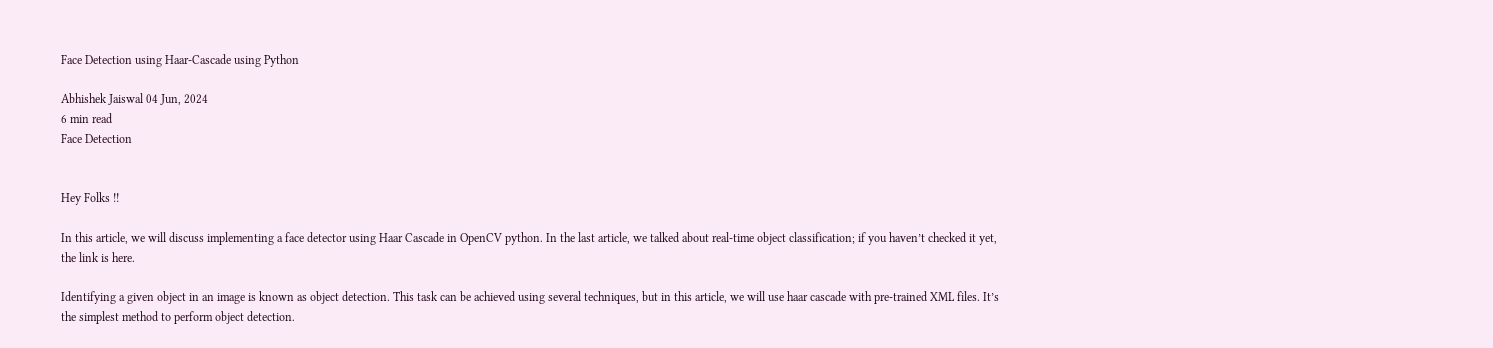Face Detection using Haar-Cascade using Python

Abhishek Jaiswal 04 Jun, 2024
6 min read
Face Detection


Hey Folks !!

In this article, we will discuss implementing a face detector using Haar Cascade in OpenCV python. In the last article, we talked about real-time object classification; if you haven’t checked it yet, the link is here.

Identifying a given object in an image is known as object detection. This task can be achieved using several techniques, but in this article, we will use haar cascade with pre-trained XML files. It’s the simplest method to perform object detection.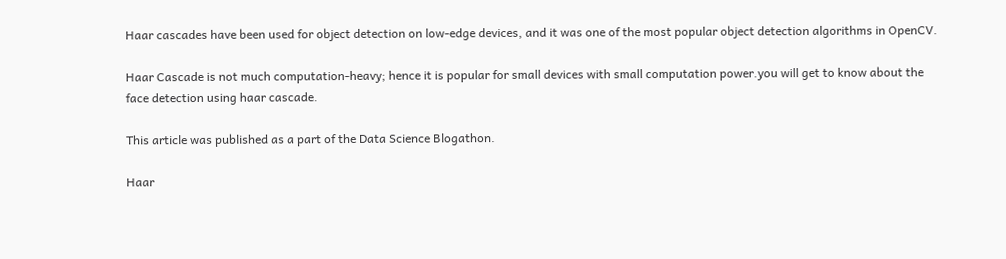Haar cascades have been used for object detection on low-edge devices, and it was one of the most popular object detection algorithms in OpenCV.

Haar Cascade is not much computation-heavy; hence it is popular for small devices with small computation power.you will get to know about the face detection using haar cascade.

This article was published as a part of the Data Science Blogathon.

Haar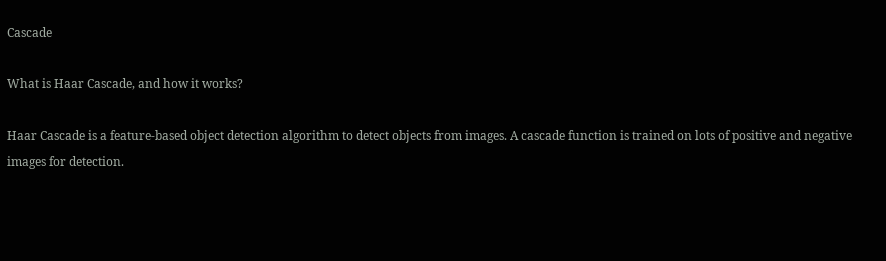Cascade

What is Haar Cascade, and how it works?

Haar Cascade is a feature-based object detection algorithm to detect objects from images. A cascade function is trained on lots of positive and negative images for detection.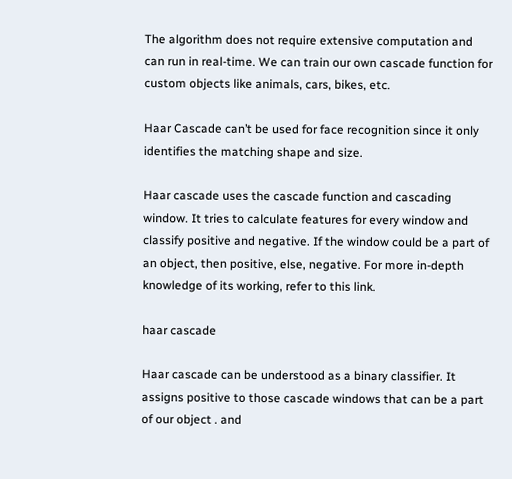The algorithm does not require extensive computation and can run in real-time. We can train our own cascade function for custom objects like animals, cars, bikes, etc.

Haar Cascade can’t be used for face recognition since it only identifies the matching shape and size.

Haar cascade uses the cascade function and cascading window. It tries to calculate features for every window and classify positive and negative. If the window could be a part of an object, then positive, else, negative. For more in-depth knowledge of its working, refer to this link.

haar cascade

Haar cascade can be understood as a binary classifier. It assigns positive to those cascade windows that can be a part of our object . and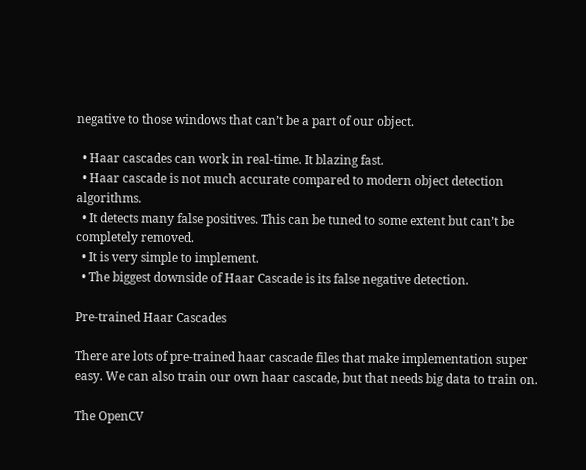negative to those windows that can’t be a part of our object.

  • Haar cascades can work in real-time. It blazing fast.
  • Haar cascade is not much accurate compared to modern object detection algorithms.
  • It detects many false positives. This can be tuned to some extent but can’t be completely removed.
  • It is very simple to implement.
  • The biggest downside of Haar Cascade is its false negative detection.

Pre-trained Haar Cascades

There are lots of pre-trained haar cascade files that make implementation super easy. We can also train our own haar cascade, but that needs big data to train on.

The OpenCV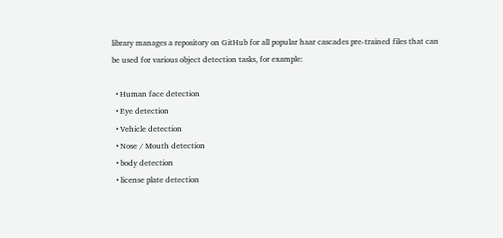library manages a repository on GitHub for all popular haar cascades pre-trained files that can be used for various object detection tasks, for example:

  • Human face detection
  • Eye detection
  • Vehicle detection
  • Nose / Mouth detection
  • body detection
  • license plate detection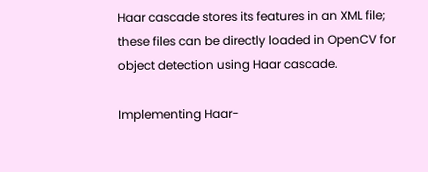Haar cascade stores its features in an XML file; these files can be directly loaded in OpenCV for object detection using Haar cascade.

Implementing Haar-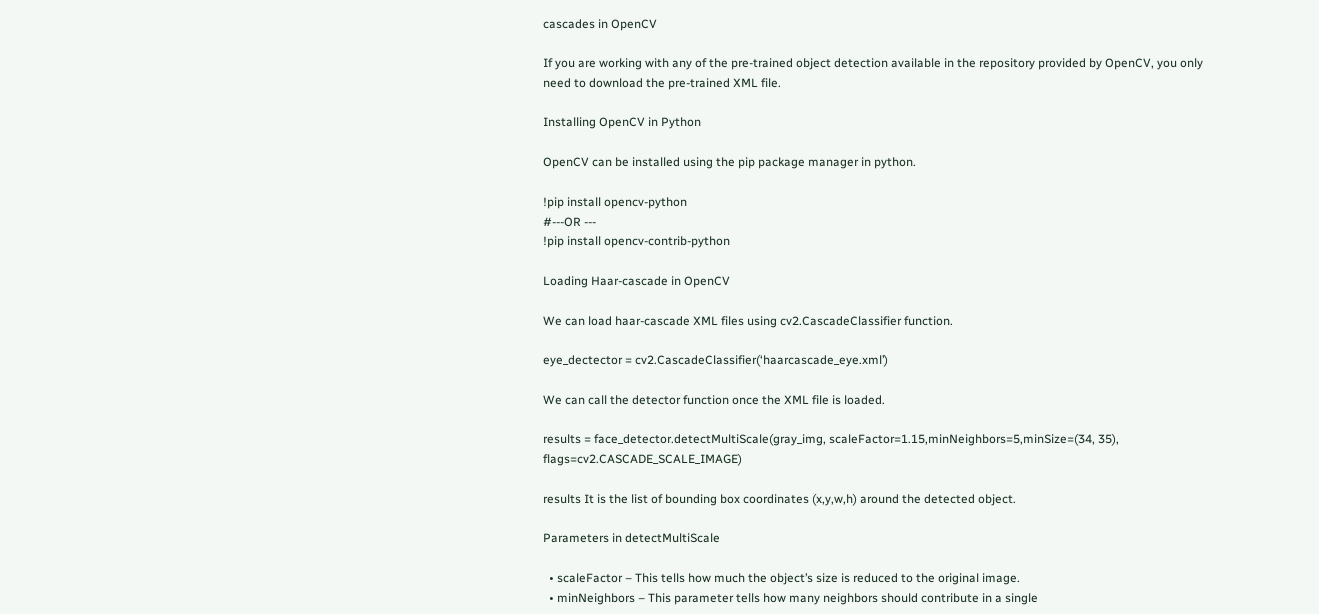cascades in OpenCV

If you are working with any of the pre-trained object detection available in the repository provided by OpenCV, you only need to download the pre-trained XML file.

Installing OpenCV in Python

OpenCV can be installed using the pip package manager in python.

!pip install opencv-python
#---OR ---
!pip install opencv-contrib-python

Loading Haar-cascade in OpenCV

We can load haar-cascade XML files using cv2.CascadeClassifier function.

eye_dectector = cv2.CascadeClassifier(‘haarcascade_eye.xml’)

We can call the detector function once the XML file is loaded.

results = face_detector.detectMultiScale(gray_img, scaleFactor=1.15,minNeighbors=5,minSize=(34, 35), flags=cv2.CASCADE_SCALE_IMAGE)

results It is the list of bounding box coordinates (x,y,w,h) around the detected object.

Parameters in detectMultiScale

  • scaleFactor – This tells how much the object’s size is reduced to the original image.
  • minNeighbors – This parameter tells how many neighbors should contribute in a single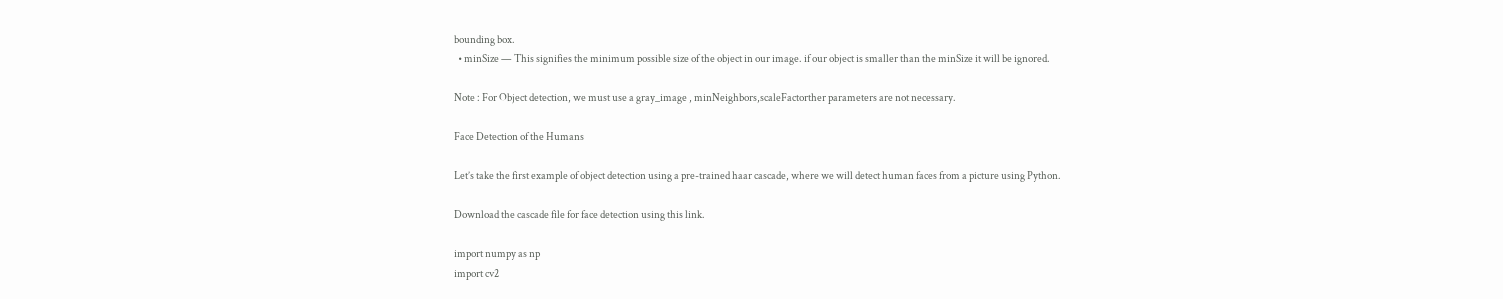bounding box.
  • minSize — This signifies the minimum possible size of the object in our image. if our object is smaller than the minSize it will be ignored.

Note : For Object detection, we must use a gray_image , minNeighbors,scaleFactorther parameters are not necessary.

Face Detection of the Humans

Let’s take the first example of object detection using a pre-trained haar cascade, where we will detect human faces from a picture using Python.

Download the cascade file for face detection using this link.

import numpy as np
import cv2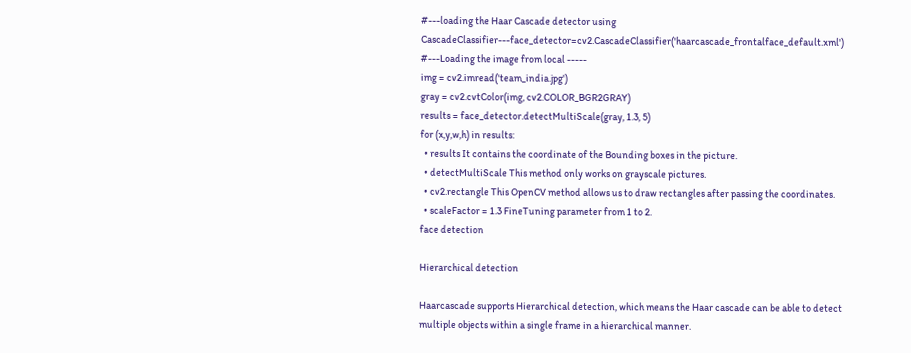#---loading the Haar Cascade detector using CascadeClassifier---face_detector=cv2.CascadeClassifier('haarcascade_frontalface_default.xml')
#---Loading the image from local -----
img = cv2.imread('team_india.jpg')
gray = cv2.cvtColor(img, cv2.COLOR_BGR2GRAY)
results = face_detector.detectMultiScale(gray, 1.3, 5)
for (x,y,w,h) in results:
  • results It contains the coordinate of the Bounding boxes in the picture.
  • detectMultiScale This method only works on grayscale pictures.
  • cv2.rectangle This OpenCV method allows us to draw rectangles after passing the coordinates.
  • scaleFactor = 1.3 FineTuning parameter from 1 to 2.
face detection

Hierarchical detection

Haarcascade supports Hierarchical detection, which means the Haar cascade can be able to detect multiple objects within a single frame in a hierarchical manner.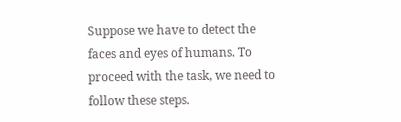Suppose we have to detect the faces and eyes of humans. To proceed with the task, we need to follow these steps.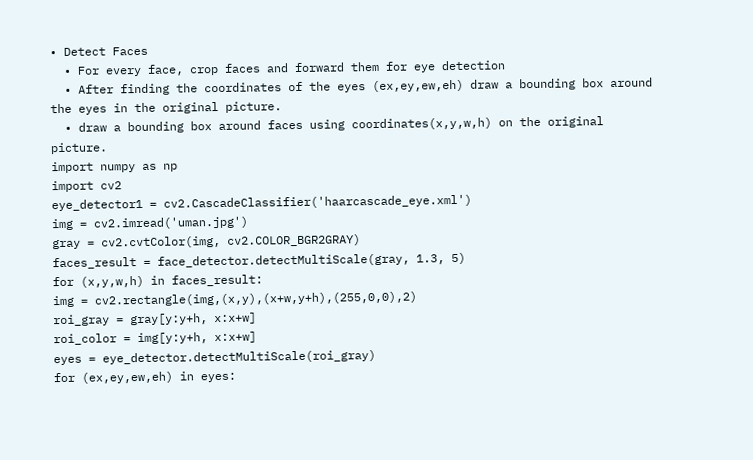• Detect Faces
  • For every face, crop faces and forward them for eye detection
  • After finding the coordinates of the eyes (ex,ey,ew,eh) draw a bounding box around the eyes in the original picture.
  • draw a bounding box around faces using coordinates(x,y,w,h) on the original picture.
import numpy as np
import cv2
eye_detector1 = cv2.CascadeClassifier('haarcascade_eye.xml')
img = cv2.imread('uman.jpg')
gray = cv2.cvtColor(img, cv2.COLOR_BGR2GRAY)
faces_result = face_detector.detectMultiScale(gray, 1.3, 5)
for (x,y,w,h) in faces_result:
img = cv2.rectangle(img,(x,y),(x+w,y+h),(255,0,0),2)
roi_gray = gray[y:y+h, x:x+w]
roi_color = img[y:y+h, x:x+w]
eyes = eye_detector.detectMultiScale(roi_gray)
for (ex,ey,ew,eh) in eyes: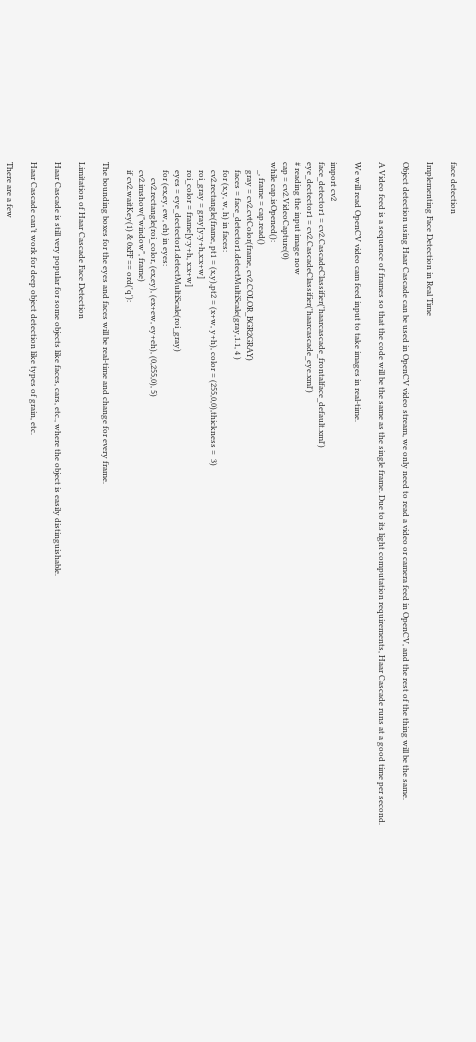face detection

Implementing Face Detection in Real Time

Object detection using Haar Cascade can be used in OpenCV video stream, we only need to read a video or camera feed in OpenCV, and the rest of the thing will be the same.

A Video feed is a sequence of frames so that the code will be the same as the single frame. Due to its light computation requirements, Haar Cascade runs at a good time per second.

We will read OpenCV video cam feed input to take images in real-time.

import cv2
face_detector1 = cv2.CascadeClassifier('haarcascade_frontalface_default.xml')
eye_dectector1 = cv2.CascadeClassifier('haarcascade_eye.xml')
# reading the input image now
cap = cv2.VideoCapture(0)
while cap.isOpened():
    _, frame = cap.read()
    gray = cv2.cvtColor(frame, cv2.COLOR_BGR2GRAY)
    faces = face_detector1.detectMultiScale(gray,1.1, 4 )
    for (x,y, w, h) in faces:
    cv2.rectangle(frame, pt1 = (x,y),pt2 = (x+w, y+h), color = (255,0,0),thickness =  3)
    roi_gray = gray[y:y+h,x:x+w]
    roi_color = frame[y:y+h, x:x+w]
    eyes = eye_dectector1.detectMultiScale(roi_gray)
    for (ex,ey, ew, eh) in eyes:
        cv2.rectangle(roi_color, (ex,ey), (ex+ew, ey+eh), (0,255,0), 5)
    cv2.imshow("window", frame)
    if cv2.waitKey(1) & 0xFF == ord('q'):

The bounding boxes for the eyes and faces will be real-time and change for every frame.

Limitation of Haar Cascade Face Detection

Haar Cascade is still very popular for some objects like faces, cars, etc., where the object is easily distinguishable.

Haar Cascade can’t work for deep object detection like types of grain, etc.

There are a few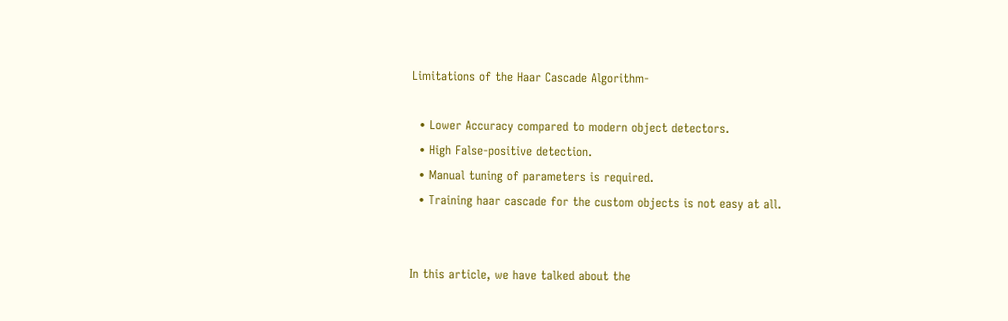Limitations of the Haar Cascade Algorithm-

  • Lower Accuracy compared to modern object detectors.
  • High False-positive detection.
  • Manual tuning of parameters is required.
  • Training haar cascade for the custom objects is not easy at all.


In this article, we have talked about the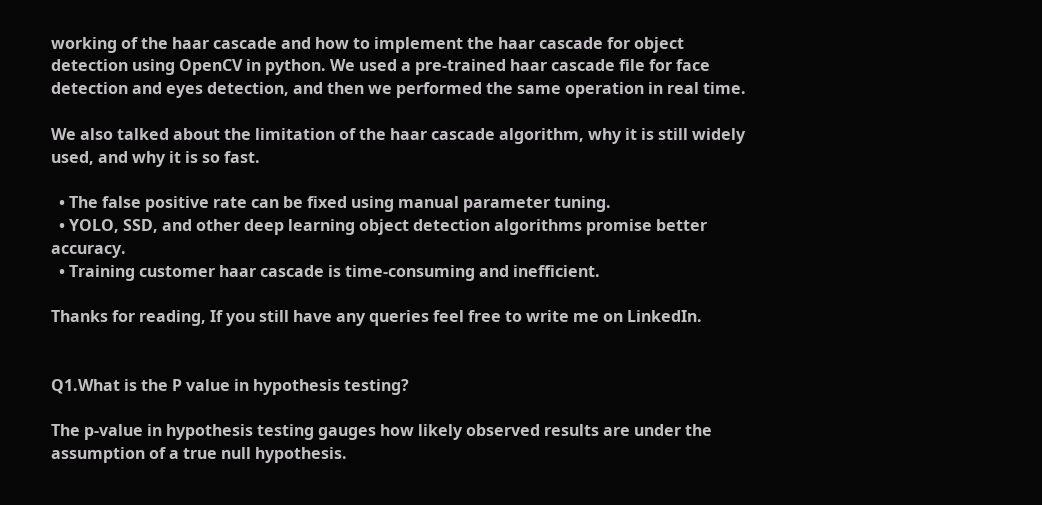working of the haar cascade and how to implement the haar cascade for object detection using OpenCV in python. We used a pre-trained haar cascade file for face detection and eyes detection, and then we performed the same operation in real time.

We also talked about the limitation of the haar cascade algorithm, why it is still widely used, and why it is so fast.

  • The false positive rate can be fixed using manual parameter tuning.
  • YOLO, SSD, and other deep learning object detection algorithms promise better accuracy.
  • Training customer haar cascade is time-consuming and inefficient.

Thanks for reading, If you still have any queries feel free to write me on LinkedIn.


Q1.What is the P value in hypothesis testing?

The p-value in hypothesis testing gauges how likely observed results are under the assumption of a true null hypothesis.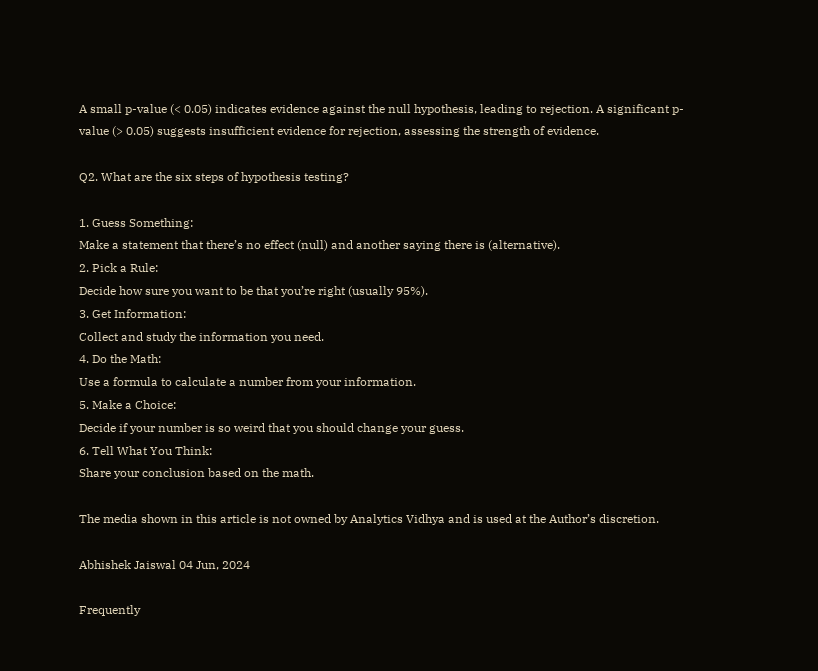A small p-value (< 0.05) indicates evidence against the null hypothesis, leading to rejection. A significant p-value (> 0.05) suggests insufficient evidence for rejection, assessing the strength of evidence.

Q2. What are the six steps of hypothesis testing?

1. Guess Something:
Make a statement that there’s no effect (null) and another saying there is (alternative).
2. Pick a Rule:
Decide how sure you want to be that you’re right (usually 95%).
3. Get Information:
Collect and study the information you need.
4. Do the Math:
Use a formula to calculate a number from your information.
5. Make a Choice:
Decide if your number is so weird that you should change your guess.
6. Tell What You Think:
Share your conclusion based on the math.

The media shown in this article is not owned by Analytics Vidhya and is used at the Author’s discretion.

Abhishek Jaiswal 04 Jun, 2024

Frequently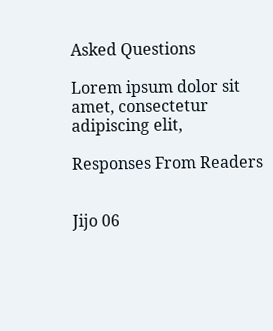Asked Questions

Lorem ipsum dolor sit amet, consectetur adipiscing elit,

Responses From Readers


Jijo 06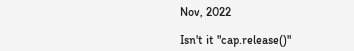Nov, 2022

Isn't it "cap.release()"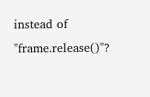instead of "frame.release()"?